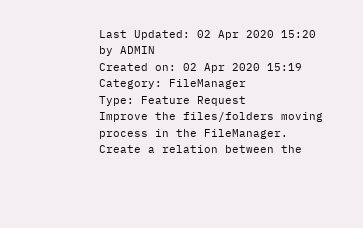Last Updated: 02 Apr 2020 15:20 by ADMIN
Created on: 02 Apr 2020 15:19
Category: FileManager
Type: Feature Request
Improve the files/folders moving process in the FileManager. Create a relation between the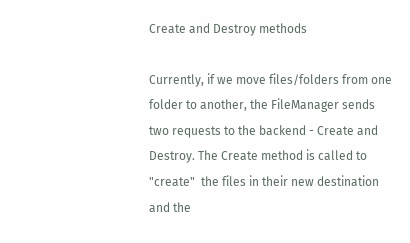Create and Destroy methods

Currently, if we move files/folders from one folder to another, the FileManager sends two requests to the backend - Create and Destroy. The Create method is called to "create"  the files in their new destination and the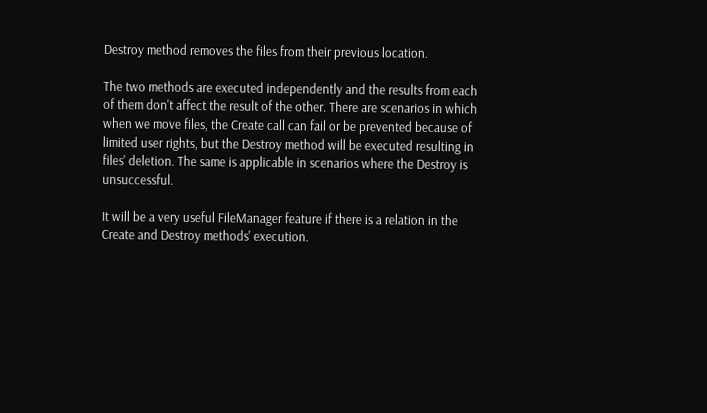Destroy method removes the files from their previous location.

The two methods are executed independently and the results from each of them don't affect the result of the other. There are scenarios in which when we move files, the Create call can fail or be prevented because of limited user rights, but the Destroy method will be executed resulting in files' deletion. The same is applicable in scenarios where the Destroy is unsuccessful.

It will be a very useful FileManager feature if there is a relation in the Create and Destroy methods' execution.